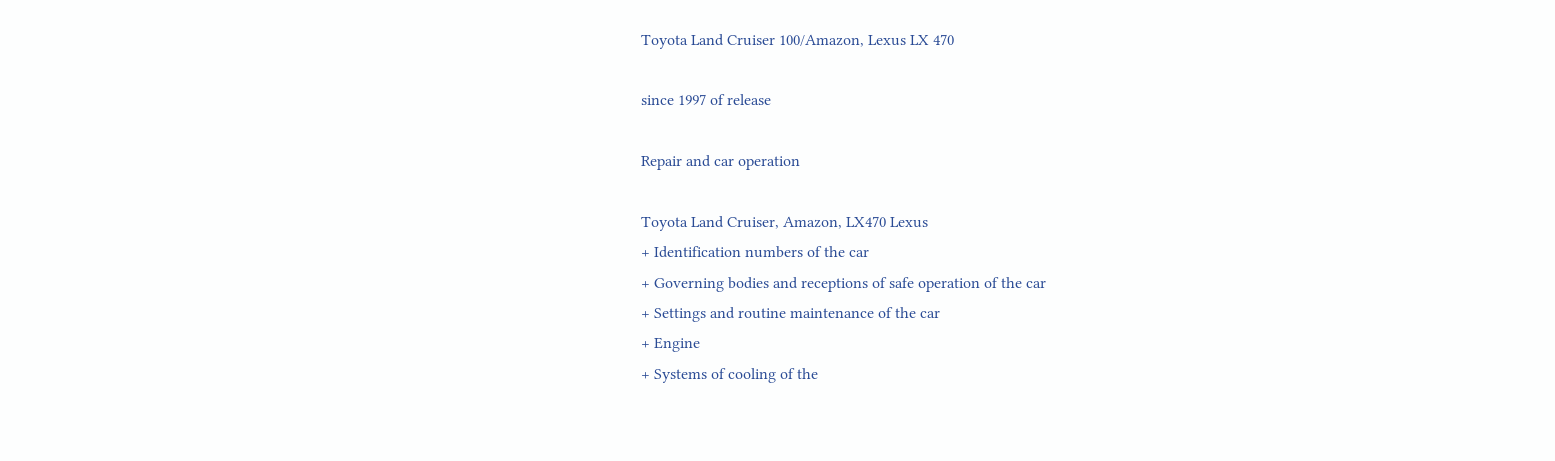Toyota Land Cruiser 100/Amazon, Lexus LX 470

since 1997 of release

Repair and car operation

Toyota Land Cruiser, Amazon, LX470 Lexus
+ Identification numbers of the car
+ Governing bodies and receptions of safe operation of the car
+ Settings and routine maintenance of the car
+ Engine
+ Systems of cooling of the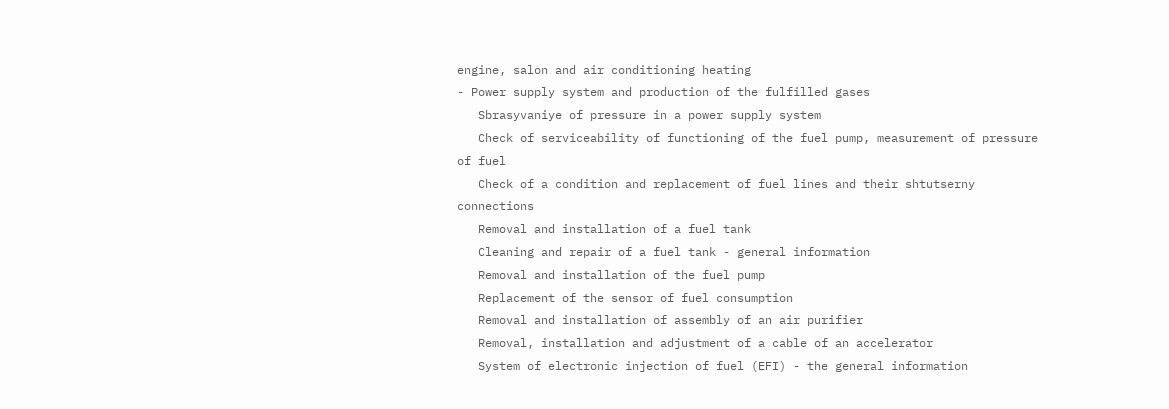engine, salon and air conditioning heating
- Power supply system and production of the fulfilled gases
   Sbrasyvaniye of pressure in a power supply system
   Check of serviceability of functioning of the fuel pump, measurement of pressure of fuel
   Check of a condition and replacement of fuel lines and their shtutserny connections
   Removal and installation of a fuel tank
   Cleaning and repair of a fuel tank - general information
   Removal and installation of the fuel pump
   Replacement of the sensor of fuel consumption
   Removal and installation of assembly of an air purifier
   Removal, installation and adjustment of a cable of an accelerator
   System of electronic injection of fuel (EFI) - the general information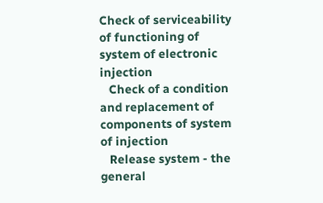Check of serviceability of functioning of system of electronic injection
   Check of a condition and replacement of components of system of injection
   Release system - the general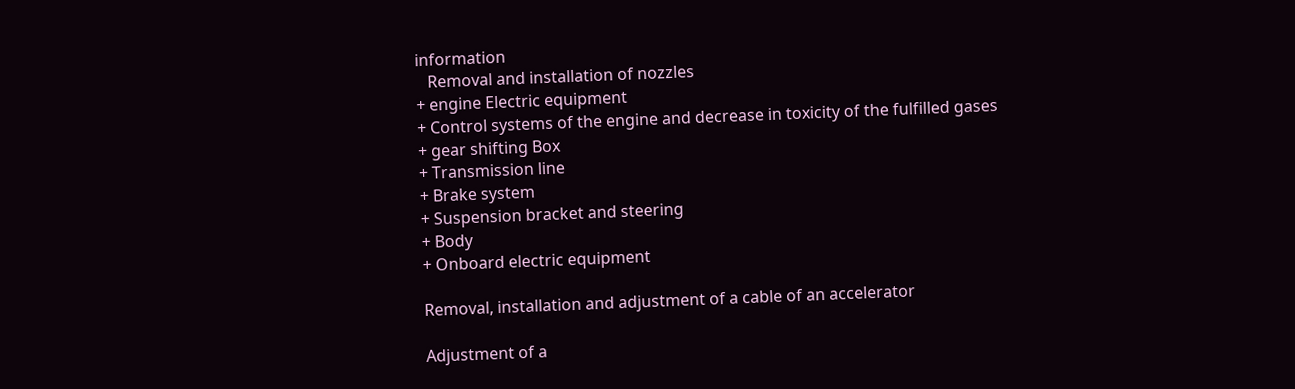information
   Removal and installation of nozzles
+ engine Electric equipment
+ Control systems of the engine and decrease in toxicity of the fulfilled gases
+ gear shifting Box
+ Transmission line
+ Brake system
+ Suspension bracket and steering
+ Body
+ Onboard electric equipment

Removal, installation and adjustment of a cable of an accelerator

Adjustment of a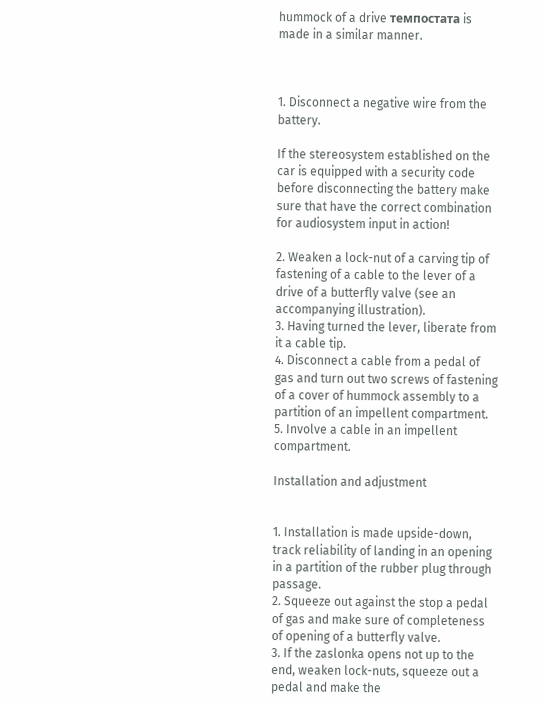hummock of a drive темпостата is made in a similar manner.



1. Disconnect a negative wire from the battery.

If the stereosystem established on the car is equipped with a security code before disconnecting the battery make sure that have the correct combination for audiosystem input in action!

2. Weaken a lock-nut of a carving tip of fastening of a cable to the lever of a drive of a butterfly valve (see an accompanying illustration).
3. Having turned the lever, liberate from it a cable tip.
4. Disconnect a cable from a pedal of gas and turn out two screws of fastening of a cover of hummock assembly to a partition of an impellent compartment.
5. Involve a cable in an impellent compartment.

Installation and adjustment


1. Installation is made upside-down, track reliability of landing in an opening in a partition of the rubber plug through passage.
2. Squeeze out against the stop a pedal of gas and make sure of completeness of opening of a butterfly valve.
3. If the zaslonka opens not up to the end, weaken lock-nuts, squeeze out a pedal and make the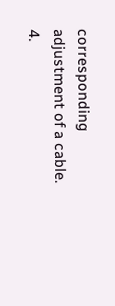corresponding adjustment of a cable.
4.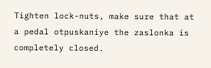Tighten lock-nuts, make sure that at a pedal otpuskaniye the zaslonka is completely closed.